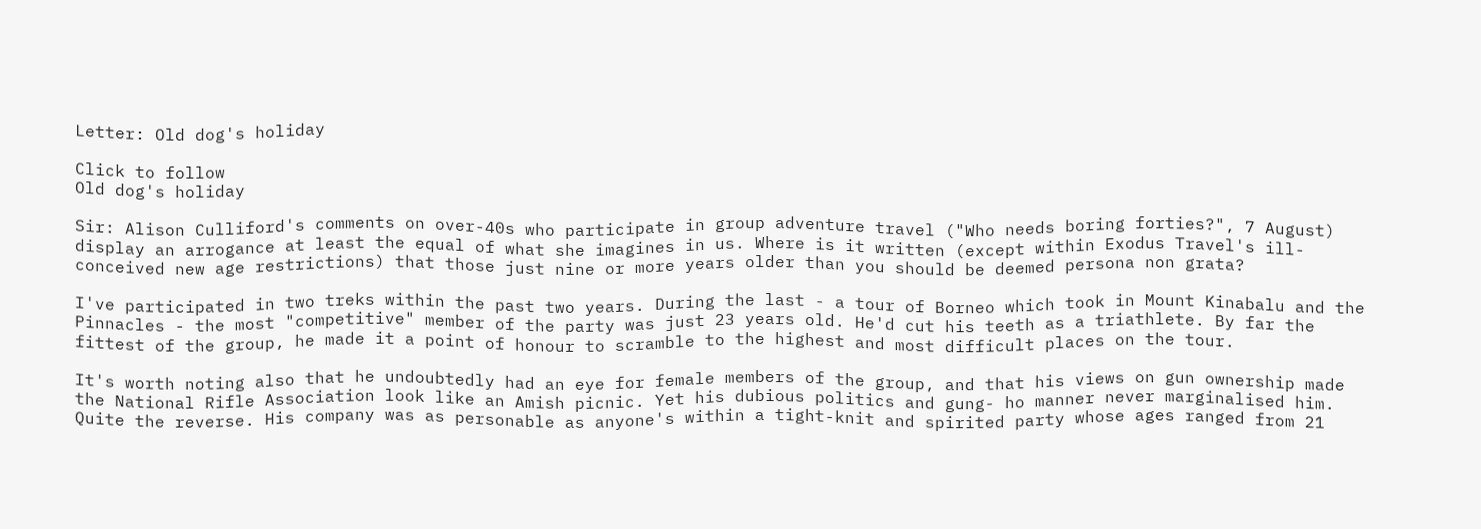Letter: Old dog's holiday

Click to follow
Old dog's holiday

Sir: Alison Culliford's comments on over-40s who participate in group adventure travel ("Who needs boring forties?", 7 August) display an arrogance at least the equal of what she imagines in us. Where is it written (except within Exodus Travel's ill-conceived new age restrictions) that those just nine or more years older than you should be deemed persona non grata?

I've participated in two treks within the past two years. During the last - a tour of Borneo which took in Mount Kinabalu and the Pinnacles - the most "competitive" member of the party was just 23 years old. He'd cut his teeth as a triathlete. By far the fittest of the group, he made it a point of honour to scramble to the highest and most difficult places on the tour.

It's worth noting also that he undoubtedly had an eye for female members of the group, and that his views on gun ownership made the National Rifle Association look like an Amish picnic. Yet his dubious politics and gung- ho manner never marginalised him. Quite the reverse. His company was as personable as anyone's within a tight-knit and spirited party whose ages ranged from 21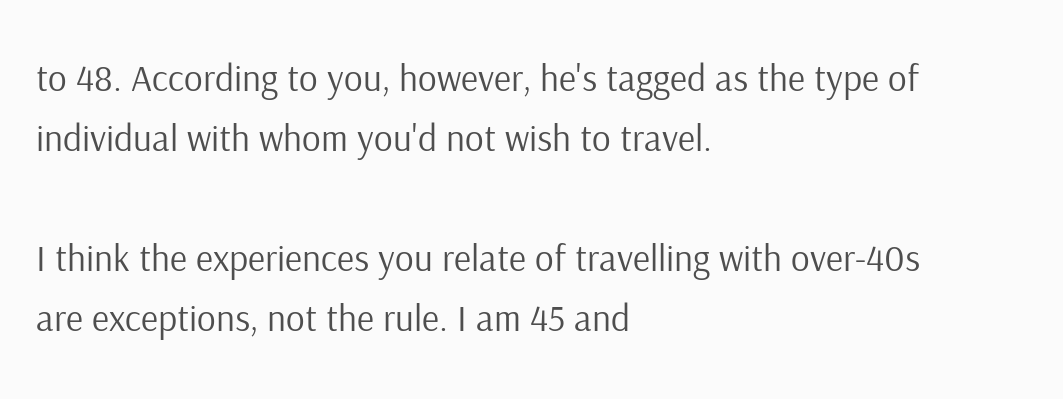to 48. According to you, however, he's tagged as the type of individual with whom you'd not wish to travel.

I think the experiences you relate of travelling with over-40s are exceptions, not the rule. I am 45 and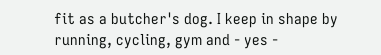fit as a butcher's dog. I keep in shape by running, cycling, gym and - yes -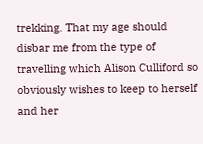trekking. That my age should disbar me from the type of travelling which Alison Culliford so obviously wishes to keep to herself and her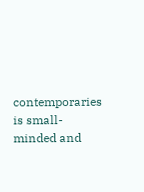contemporaries is small-minded and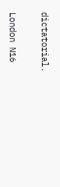dictatorial.


London N16